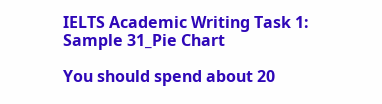IELTS Academic Writing Task 1: Sample 31_Pie Chart

You should spend about 20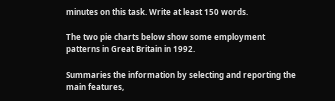minutes on this task. Write at least 150 words.

The two pie charts below show some employment patterns in Great Britain in 1992.

Summaries the information by selecting and reporting the main features,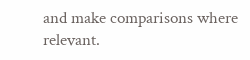and make comparisons where relevant.